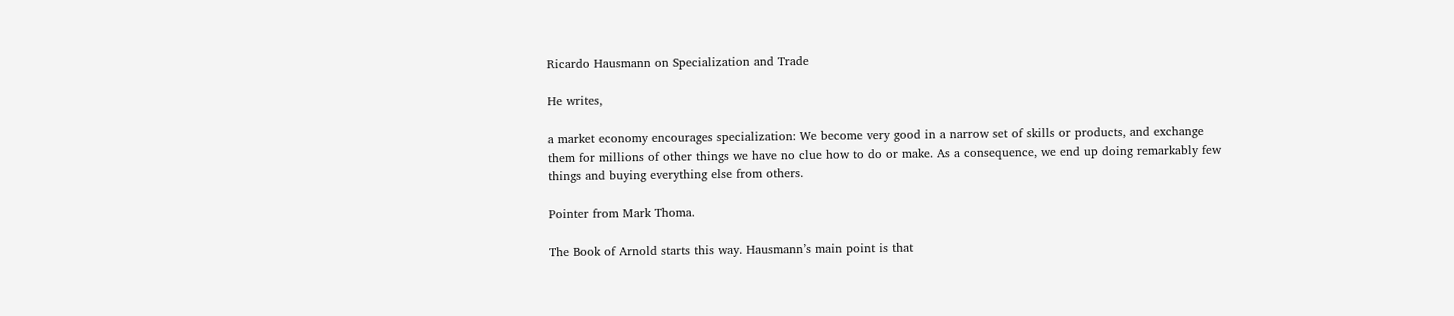Ricardo Hausmann on Specialization and Trade

He writes,

a market economy encourages specialization: We become very good in a narrow set of skills or products, and exchange them for millions of other things we have no clue how to do or make. As a consequence, we end up doing remarkably few things and buying everything else from others.

Pointer from Mark Thoma.

The Book of Arnold starts this way. Hausmann’s main point is that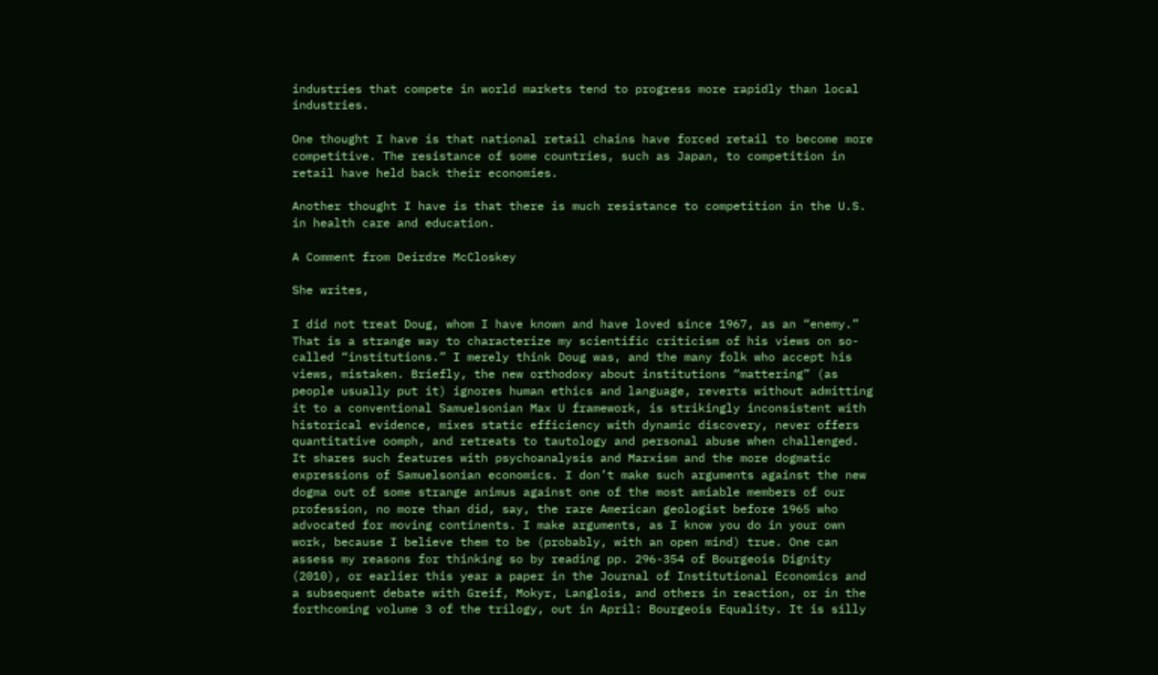industries that compete in world markets tend to progress more rapidly than local industries.

One thought I have is that national retail chains have forced retail to become more competitive. The resistance of some countries, such as Japan, to competition in retail have held back their economies.

Another thought I have is that there is much resistance to competition in the U.S. in health care and education.

A Comment from Deirdre McCloskey

She writes,

I did not treat Doug, whom I have known and have loved since 1967, as an “enemy.” That is a strange way to characterize my scientific criticism of his views on so-called “institutions.” I merely think Doug was, and the many folk who accept his views, mistaken. Briefly, the new orthodoxy about institutions “mattering” (as people usually put it) ignores human ethics and language, reverts without admitting it to a conventional Samuelsonian Max U framework, is strikingly inconsistent with historical evidence, mixes static efficiency with dynamic discovery, never offers quantitative oomph, and retreats to tautology and personal abuse when challenged. It shares such features with psychoanalysis and Marxism and the more dogmatic expressions of Samuelsonian economics. I don’t make such arguments against the new dogma out of some strange animus against one of the most amiable members of our profession, no more than did, say, the rare American geologist before 1965 who advocated for moving continents. I make arguments, as I know you do in your own work, because I believe them to be (probably, with an open mind) true. One can assess my reasons for thinking so by reading pp. 296-354 of Bourgeois Dignity (2010), or earlier this year a paper in the Journal of Institutional Economics and a subsequent debate with Greif, Mokyr, Langlois, and others in reaction, or in the forthcoming volume 3 of the trilogy, out in April: Bourgeois Equality. It is silly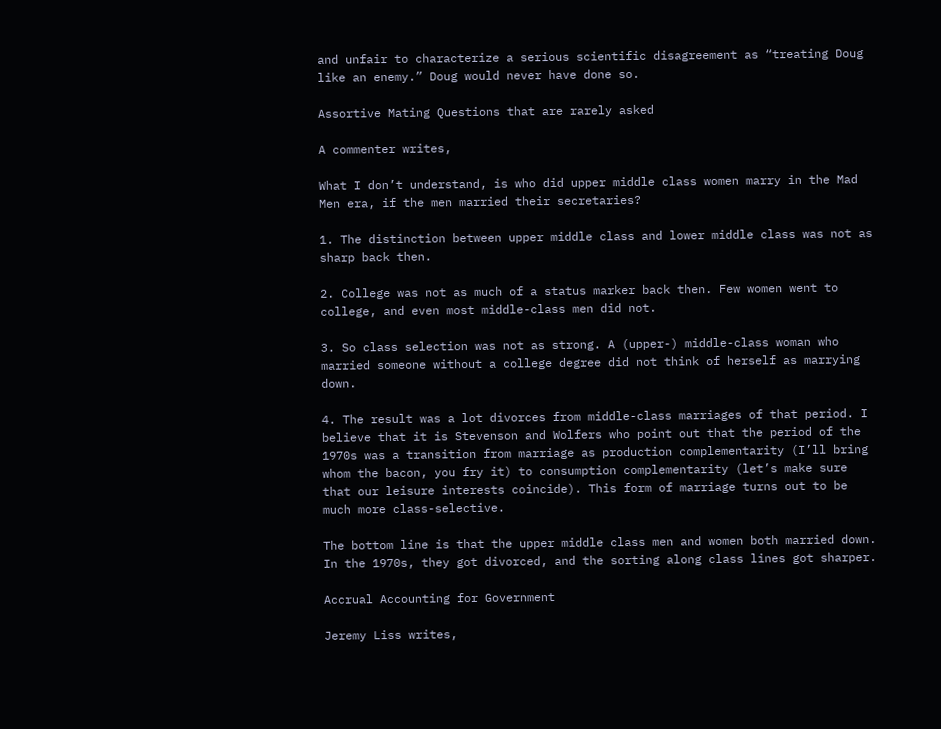and unfair to characterize a serious scientific disagreement as “treating Doug like an enemy.” Doug would never have done so.

Assortive Mating Questions that are rarely asked

A commenter writes,

What I don’t understand, is who did upper middle class women marry in the Mad Men era, if the men married their secretaries?

1. The distinction between upper middle class and lower middle class was not as sharp back then.

2. College was not as much of a status marker back then. Few women went to college, and even most middle-class men did not.

3. So class selection was not as strong. A (upper-) middle-class woman who married someone without a college degree did not think of herself as marrying down.

4. The result was a lot divorces from middle-class marriages of that period. I believe that it is Stevenson and Wolfers who point out that the period of the 1970s was a transition from marriage as production complementarity (I’ll bring whom the bacon, you fry it) to consumption complementarity (let’s make sure that our leisure interests coincide). This form of marriage turns out to be much more class-selective.

The bottom line is that the upper middle class men and women both married down. In the 1970s, they got divorced, and the sorting along class lines got sharper.

Accrual Accounting for Government

Jeremy Liss writes,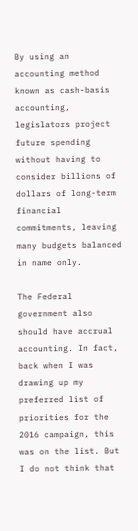By using an accounting method known as cash-basis accounting, legislators project future spending without having to consider billions of dollars of long-term financial commitments, leaving many budgets balanced in name only.

The Federal government also should have accrual accounting. In fact, back when I was drawing up my preferred list of priorities for the 2016 campaign, this was on the list. But I do not think that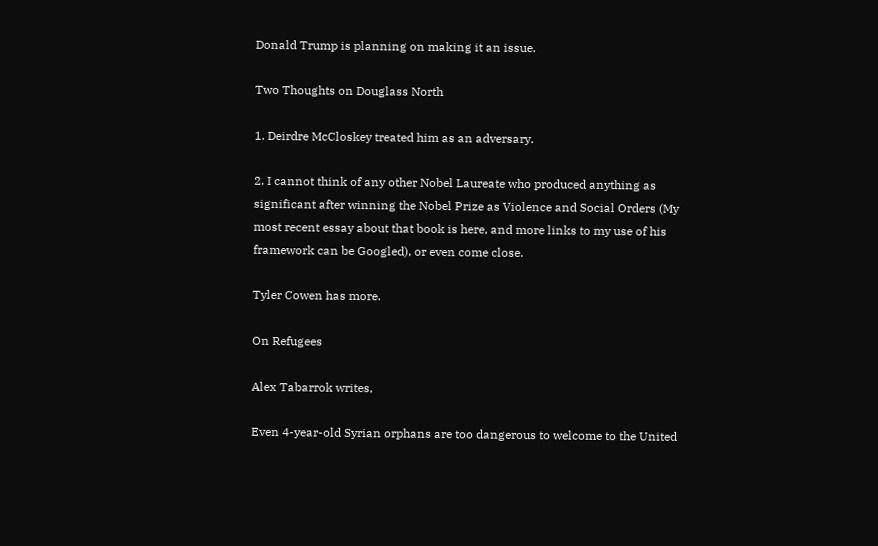Donald Trump is planning on making it an issue.

Two Thoughts on Douglass North

1. Deirdre McCloskey treated him as an adversary.

2. I cannot think of any other Nobel Laureate who produced anything as significant after winning the Nobel Prize as Violence and Social Orders (My most recent essay about that book is here, and more links to my use of his framework can be Googled), or even come close.

Tyler Cowen has more.

On Refugees

Alex Tabarrok writes,

Even 4-year-old Syrian orphans are too dangerous to welcome to the United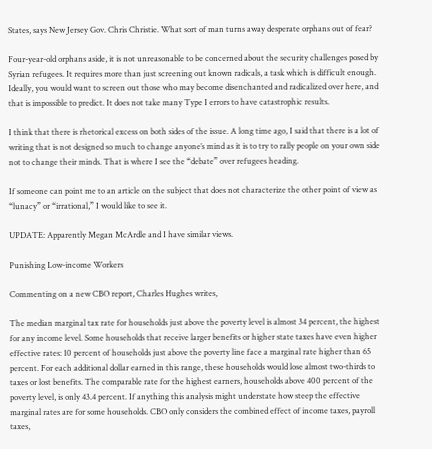States, says New Jersey Gov. Chris Christie. What sort of man turns away desperate orphans out of fear?

Four-year-old orphans aside, it is not unreasonable to be concerned about the security challenges posed by Syrian refugees. It requires more than just screening out known radicals, a task which is difficult enough. Ideally, you would want to screen out those who may become disenchanted and radicalized over here, and that is impossible to predict. It does not take many Type I errors to have catastrophic results.

I think that there is rhetorical excess on both sides of the issue. A long time ago, I said that there is a lot of writing that is not designed so much to change anyone’s mind as it is to try to rally people on your own side not to change their minds. That is where I see the “debate” over refugees heading.

If someone can point me to an article on the subject that does not characterize the other point of view as “lunacy” or “irrational,” I would like to see it.

UPDATE: Apparently Megan McArdle and I have similar views.

Punishing Low-income Workers

Commenting on a new CBO report, Charles Hughes writes,

The median marginal tax rate for households just above the poverty level is almost 34 percent, the highest for any income level. Some households that receive larger benefits or higher state taxes have even higher effective rates: 10 percent of households just above the poverty line face a marginal rate higher than 65 percent. For each additional dollar earned in this range, these households would lose almost two-thirds to taxes or lost benefits. The comparable rate for the highest earners, households above 400 percent of the poverty level, is only 43.4 percent. If anything this analysis might understate how steep the effective marginal rates are for some households. CBO only considers the combined effect of income taxes, payroll taxes,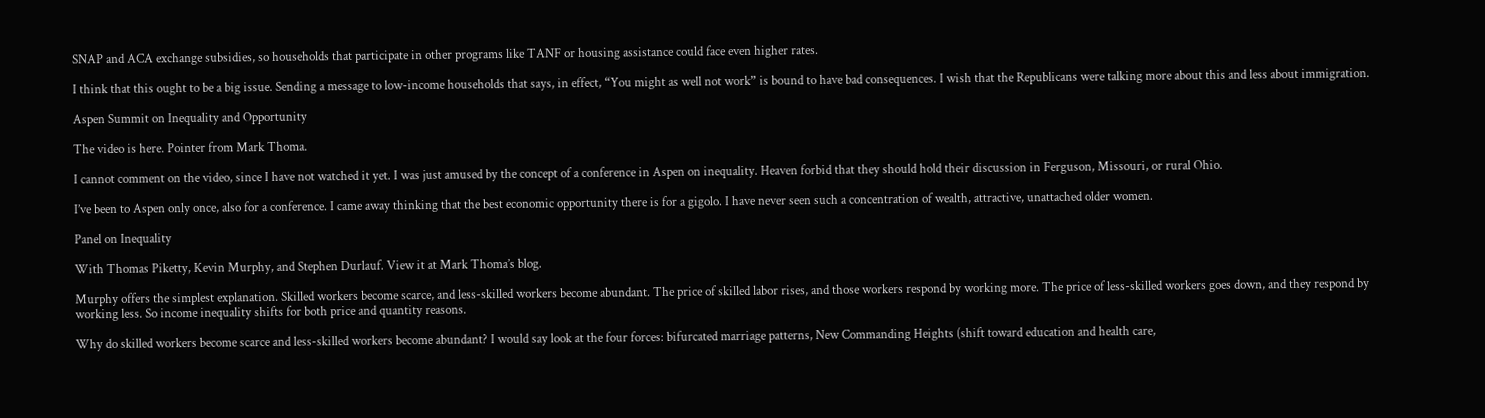SNAP and ACA exchange subsidies, so households that participate in other programs like TANF or housing assistance could face even higher rates.

I think that this ought to be a big issue. Sending a message to low-income households that says, in effect, “You might as well not work” is bound to have bad consequences. I wish that the Republicans were talking more about this and less about immigration.

Aspen Summit on Inequality and Opportunity

The video is here. Pointer from Mark Thoma.

I cannot comment on the video, since I have not watched it yet. I was just amused by the concept of a conference in Aspen on inequality. Heaven forbid that they should hold their discussion in Ferguson, Missouri, or rural Ohio.

I’ve been to Aspen only once, also for a conference. I came away thinking that the best economic opportunity there is for a gigolo. I have never seen such a concentration of wealth, attractive, unattached older women.

Panel on Inequality

With Thomas Piketty, Kevin Murphy, and Stephen Durlauf. View it at Mark Thoma’s blog.

Murphy offers the simplest explanation. Skilled workers become scarce, and less-skilled workers become abundant. The price of skilled labor rises, and those workers respond by working more. The price of less-skilled workers goes down, and they respond by working less. So income inequality shifts for both price and quantity reasons.

Why do skilled workers become scarce and less-skilled workers become abundant? I would say look at the four forces: bifurcated marriage patterns, New Commanding Heights (shift toward education and health care,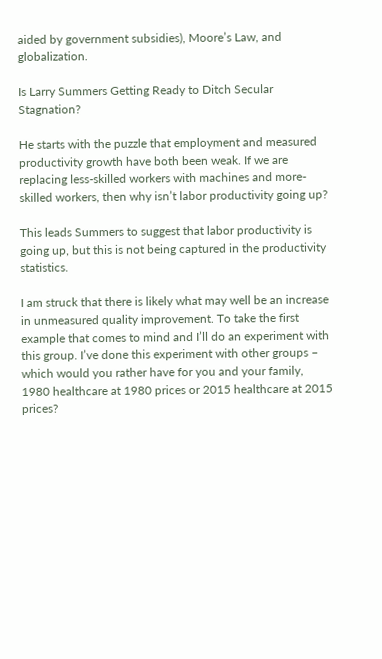aided by government subsidies), Moore’s Law, and globalization.

Is Larry Summers Getting Ready to Ditch Secular Stagnation?

He starts with the puzzle that employment and measured productivity growth have both been weak. If we are replacing less-skilled workers with machines and more-skilled workers, then why isn’t labor productivity going up?

This leads Summers to suggest that labor productivity is going up, but this is not being captured in the productivity statistics.

I am struck that there is likely what may well be an increase in unmeasured quality improvement. To take the first example that comes to mind and I’ll do an experiment with this group. I’ve done this experiment with other groups – which would you rather have for you and your family, 1980 healthcare at 1980 prices or 2015 healthcare at 2015 prices?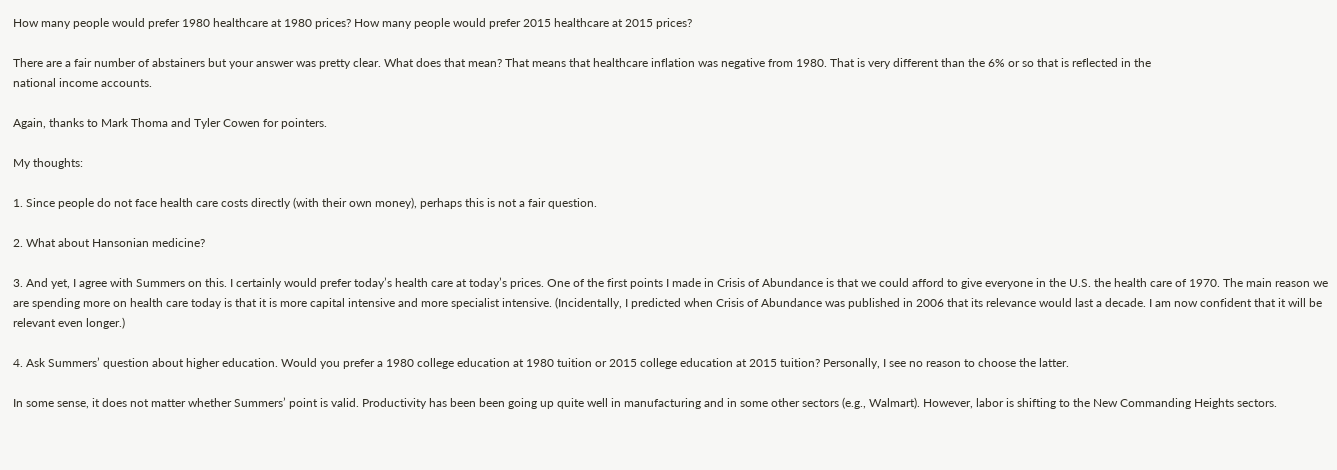How many people would prefer 1980 healthcare at 1980 prices? How many people would prefer 2015 healthcare at 2015 prices?

There are a fair number of abstainers but your answer was pretty clear. What does that mean? That means that healthcare inflation was negative from 1980. That is very different than the 6% or so that is reflected in the
national income accounts.

Again, thanks to Mark Thoma and Tyler Cowen for pointers.

My thoughts:

1. Since people do not face health care costs directly (with their own money), perhaps this is not a fair question.

2. What about Hansonian medicine?

3. And yet, I agree with Summers on this. I certainly would prefer today’s health care at today’s prices. One of the first points I made in Crisis of Abundance is that we could afford to give everyone in the U.S. the health care of 1970. The main reason we are spending more on health care today is that it is more capital intensive and more specialist intensive. (Incidentally, I predicted when Crisis of Abundance was published in 2006 that its relevance would last a decade. I am now confident that it will be relevant even longer.)

4. Ask Summers’ question about higher education. Would you prefer a 1980 college education at 1980 tuition or 2015 college education at 2015 tuition? Personally, I see no reason to choose the latter.

In some sense, it does not matter whether Summers’ point is valid. Productivity has been been going up quite well in manufacturing and in some other sectors (e.g., Walmart). However, labor is shifting to the New Commanding Heights sectors.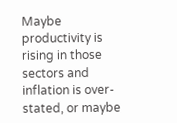Maybe productivity is rising in those sectors and inflation is over-stated, or maybe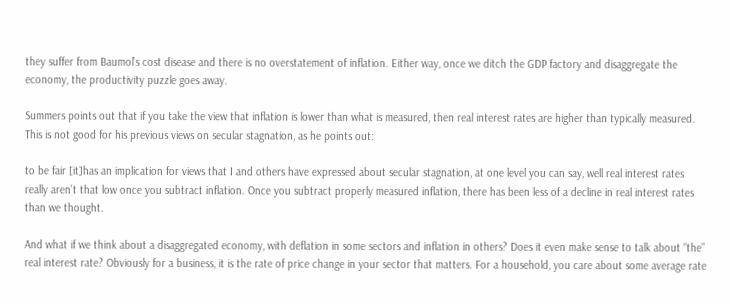they suffer from Baumol’s cost disease and there is no overstatement of inflation. Either way, once we ditch the GDP factory and disaggregate the economy, the productivity puzzle goes away.

Summers points out that if you take the view that inflation is lower than what is measured, then real interest rates are higher than typically measured. This is not good for his previous views on secular stagnation, as he points out:

to be fair [it]has an implication for views that I and others have expressed about secular stagnation, at one level you can say, well real interest rates really aren’t that low once you subtract inflation. Once you subtract properly measured inflation, there has been less of a decline in real interest rates than we thought.

And what if we think about a disaggregated economy, with deflation in some sectors and inflation in others? Does it even make sense to talk about “the” real interest rate? Obviously for a business, it is the rate of price change in your sector that matters. For a household, you care about some average rate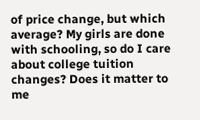of price change, but which average? My girls are done with schooling, so do I care about college tuition changes? Does it matter to me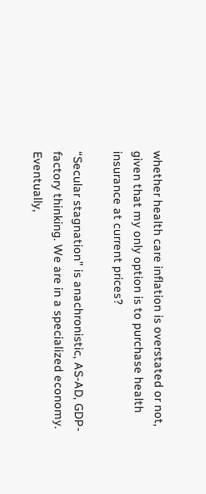whether health care inflation is overstated or not, given that my only option is to purchase health insurance at current prices?

“Secular stagnation” is anachronistic, AS-AD, GDP-factory thinking. We are in a specialized economy. Eventually,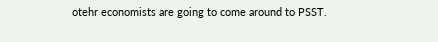otehr economists are going to come around to PSST.